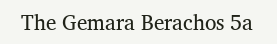The Gemara Berachos 5a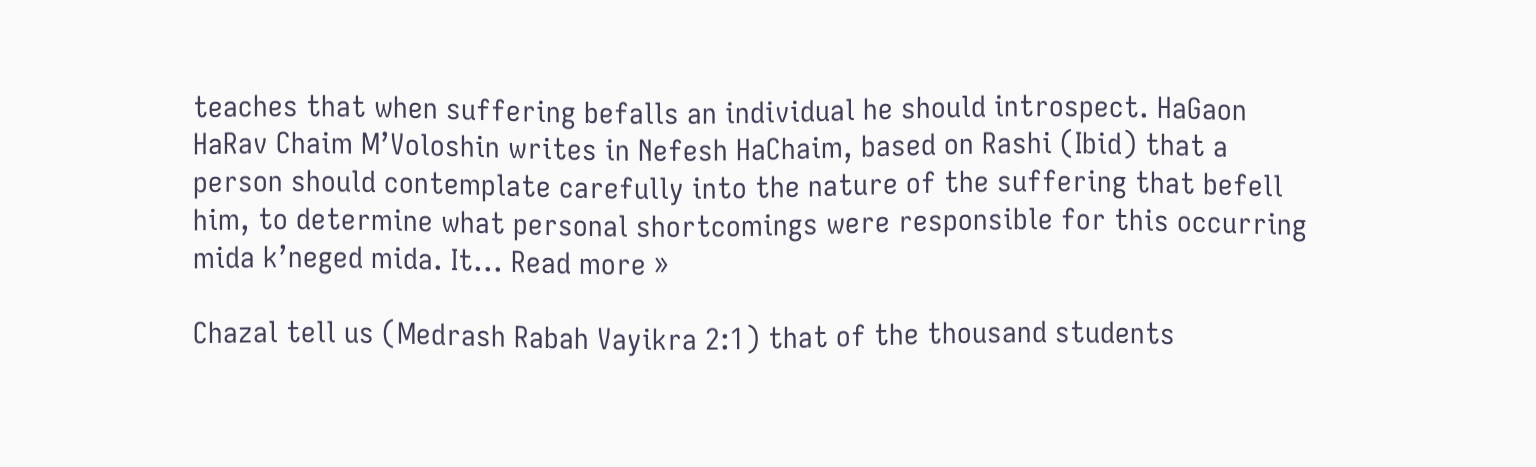teaches that when suffering befalls an individual he should introspect. HaGaon HaRav Chaim M’Voloshin writes in Nefesh HaChaim, based on Rashi (Ibid) that a person should contemplate carefully into the nature of the suffering that befell him, to determine what personal shortcomings were responsible for this occurring mida k’neged mida. It... Read more »

Chazal tell us (Medrash Rabah Vayikra 2:1) that of the thousand students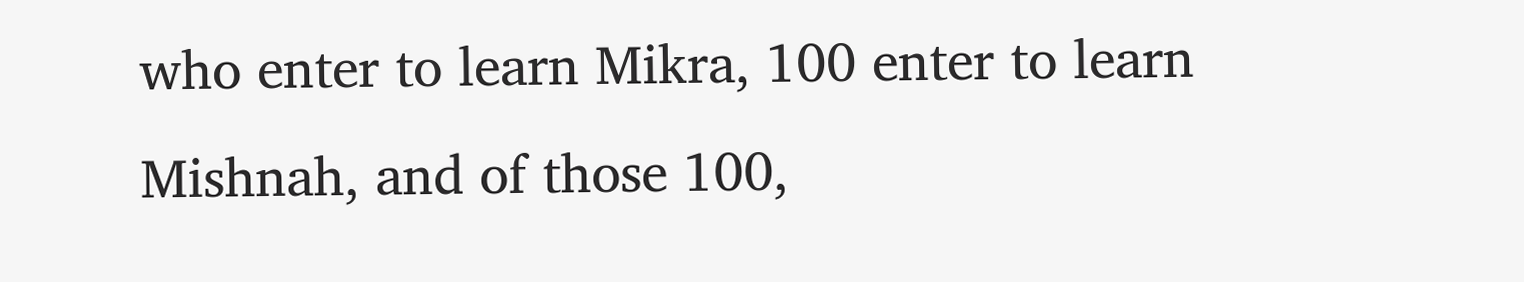who enter to learn Mikra, 100 enter to learn Mishnah, and of those 100,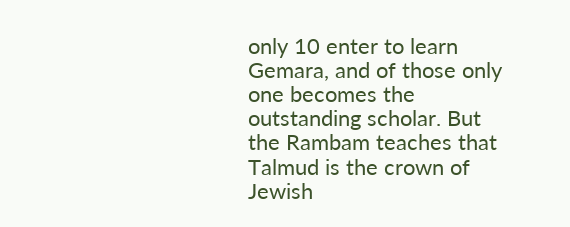only 10 enter to learn Gemara, and of those only one becomes the outstanding scholar. But the Rambam teaches that Talmud is the crown of Jewish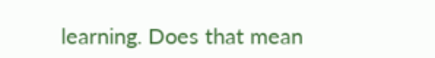learning. Does that mean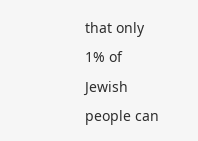that only 1% of Jewish people can